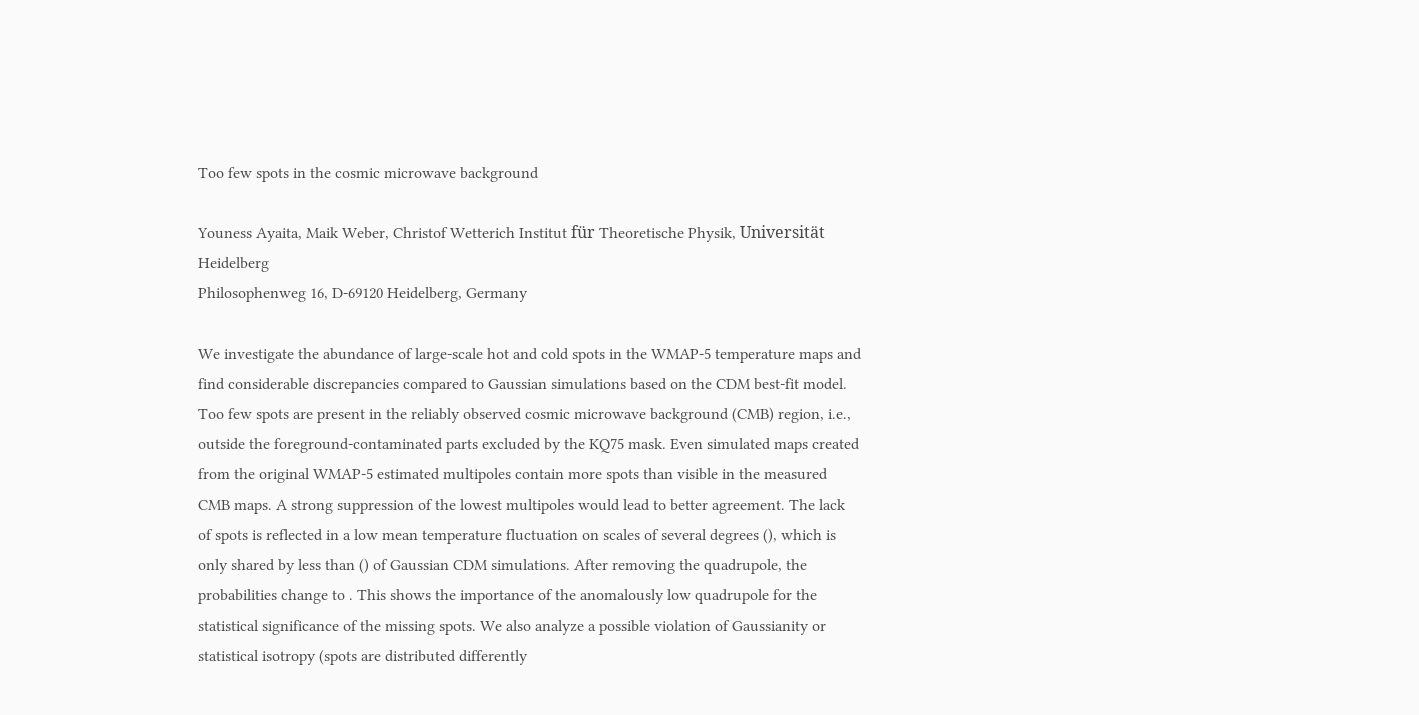Too few spots in the cosmic microwave background

Youness Ayaita, Maik Weber, Christof Wetterich Institut für Theoretische Physik, Universität Heidelberg
Philosophenweg 16, D-69120 Heidelberg, Germany

We investigate the abundance of large-scale hot and cold spots in the WMAP-5 temperature maps and find considerable discrepancies compared to Gaussian simulations based on the CDM best-fit model. Too few spots are present in the reliably observed cosmic microwave background (CMB) region, i.e., outside the foreground-contaminated parts excluded by the KQ75 mask. Even simulated maps created from the original WMAP-5 estimated multipoles contain more spots than visible in the measured CMB maps. A strong suppression of the lowest multipoles would lead to better agreement. The lack of spots is reflected in a low mean temperature fluctuation on scales of several degrees (), which is only shared by less than () of Gaussian CDM simulations. After removing the quadrupole, the probabilities change to . This shows the importance of the anomalously low quadrupole for the statistical significance of the missing spots. We also analyze a possible violation of Gaussianity or statistical isotropy (spots are distributed differently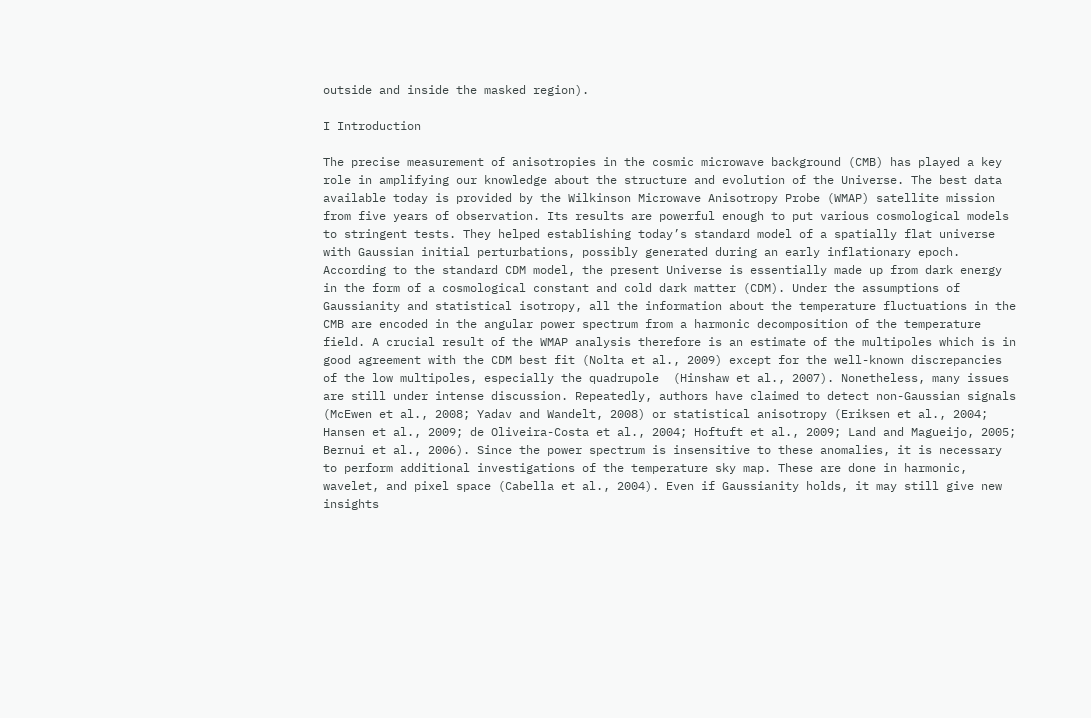outside and inside the masked region).

I Introduction

The precise measurement of anisotropies in the cosmic microwave background (CMB) has played a key role in amplifying our knowledge about the structure and evolution of the Universe. The best data available today is provided by the Wilkinson Microwave Anisotropy Probe (WMAP) satellite mission from five years of observation. Its results are powerful enough to put various cosmological models to stringent tests. They helped establishing today’s standard model of a spatially flat universe with Gaussian initial perturbations, possibly generated during an early inflationary epoch. According to the standard CDM model, the present Universe is essentially made up from dark energy in the form of a cosmological constant and cold dark matter (CDM). Under the assumptions of Gaussianity and statistical isotropy, all the information about the temperature fluctuations in the CMB are encoded in the angular power spectrum from a harmonic decomposition of the temperature field. A crucial result of the WMAP analysis therefore is an estimate of the multipoles which is in good agreement with the CDM best fit (Nolta et al., 2009) except for the well-known discrepancies of the low multipoles, especially the quadrupole  (Hinshaw et al., 2007). Nonetheless, many issues are still under intense discussion. Repeatedly, authors have claimed to detect non-Gaussian signals (McEwen et al., 2008; Yadav and Wandelt, 2008) or statistical anisotropy (Eriksen et al., 2004; Hansen et al., 2009; de Oliveira-Costa et al., 2004; Hoftuft et al., 2009; Land and Magueijo, 2005; Bernui et al., 2006). Since the power spectrum is insensitive to these anomalies, it is necessary to perform additional investigations of the temperature sky map. These are done in harmonic, wavelet, and pixel space (Cabella et al., 2004). Even if Gaussianity holds, it may still give new insights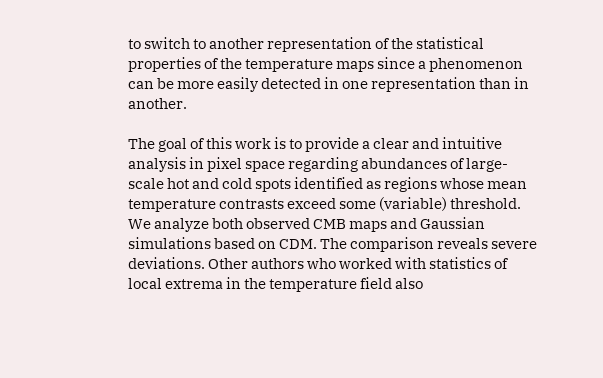to switch to another representation of the statistical properties of the temperature maps since a phenomenon can be more easily detected in one representation than in another.

The goal of this work is to provide a clear and intuitive analysis in pixel space regarding abundances of large-scale hot and cold spots identified as regions whose mean temperature contrasts exceed some (variable) threshold. We analyze both observed CMB maps and Gaussian simulations based on CDM. The comparison reveals severe deviations. Other authors who worked with statistics of local extrema in the temperature field also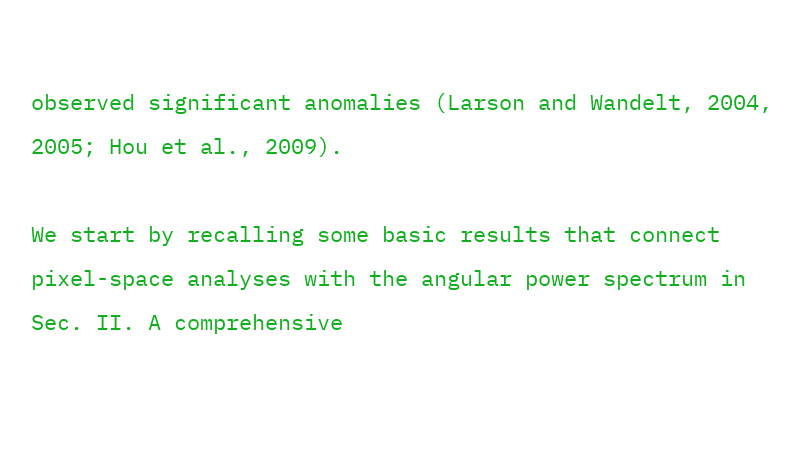observed significant anomalies (Larson and Wandelt, 2004, 2005; Hou et al., 2009).

We start by recalling some basic results that connect pixel-space analyses with the angular power spectrum in Sec. II. A comprehensive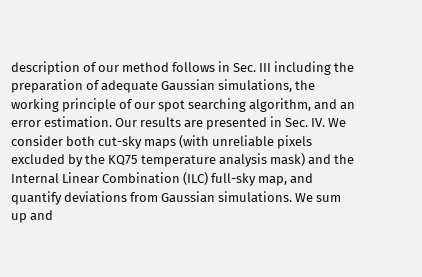description of our method follows in Sec. III including the preparation of adequate Gaussian simulations, the working principle of our spot searching algorithm, and an error estimation. Our results are presented in Sec. IV. We consider both cut-sky maps (with unreliable pixels excluded by the KQ75 temperature analysis mask) and the Internal Linear Combination (ILC) full-sky map, and quantify deviations from Gaussian simulations. We sum up and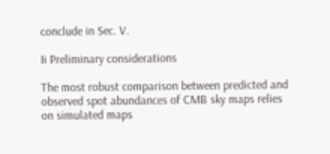conclude in Sec. V.

Ii Preliminary considerations

The most robust comparison between predicted and observed spot abundances of CMB sky maps relies on simulated maps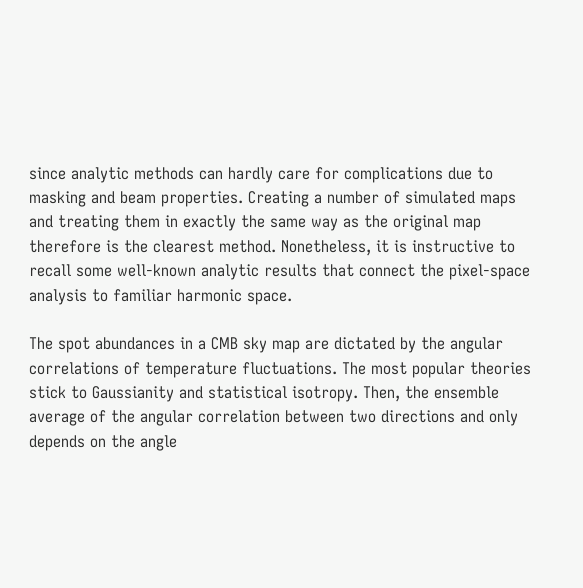since analytic methods can hardly care for complications due to masking and beam properties. Creating a number of simulated maps and treating them in exactly the same way as the original map therefore is the clearest method. Nonetheless, it is instructive to recall some well-known analytic results that connect the pixel-space analysis to familiar harmonic space.

The spot abundances in a CMB sky map are dictated by the angular correlations of temperature fluctuations. The most popular theories stick to Gaussianity and statistical isotropy. Then, the ensemble average of the angular correlation between two directions and only depends on the angle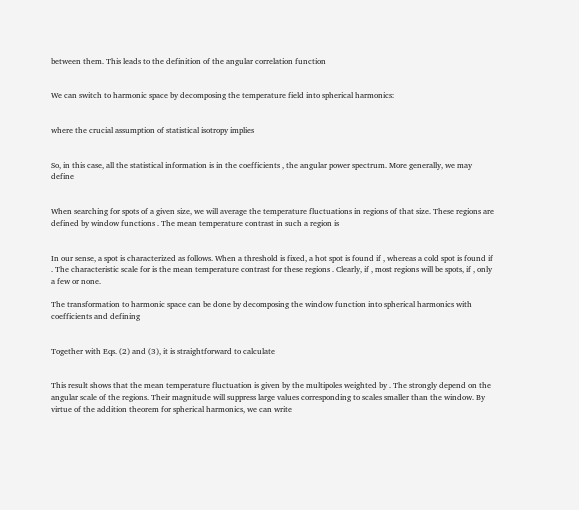between them. This leads to the definition of the angular correlation function


We can switch to harmonic space by decomposing the temperature field into spherical harmonics:


where the crucial assumption of statistical isotropy implies


So, in this case, all the statistical information is in the coefficients , the angular power spectrum. More generally, we may define


When searching for spots of a given size, we will average the temperature fluctuations in regions of that size. These regions are defined by window functions . The mean temperature contrast in such a region is


In our sense, a spot is characterized as follows. When a threshold is fixed, a hot spot is found if , whereas a cold spot is found if . The characteristic scale for is the mean temperature contrast for these regions . Clearly, if , most regions will be spots, if , only a few or none.

The transformation to harmonic space can be done by decomposing the window function into spherical harmonics with coefficients and defining


Together with Eqs. (2) and (3), it is straightforward to calculate


This result shows that the mean temperature fluctuation is given by the multipoles weighted by . The strongly depend on the angular scale of the regions. Their magnitude will suppress large values corresponding to scales smaller than the window. By virtue of the addition theorem for spherical harmonics, we can write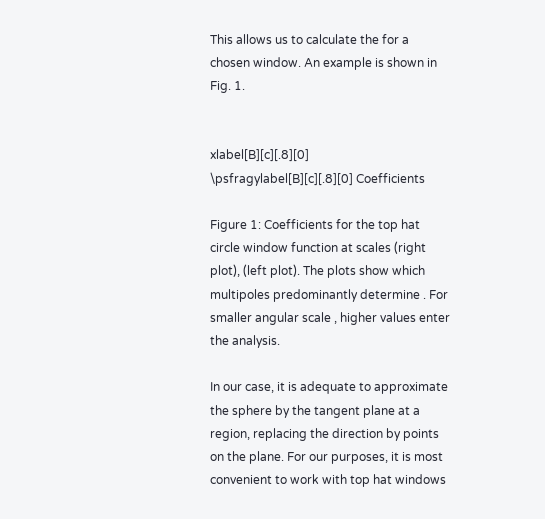This allows us to calculate the for a chosen window. An example is shown in Fig. 1.


xlabel[B][c][.8][0] \psfragylabel[B][c][.8][0] Coefficients

Figure 1: Coefficients for the top hat circle window function at scales (right plot), (left plot). The plots show which multipoles predominantly determine . For smaller angular scale , higher values enter the analysis.

In our case, it is adequate to approximate the sphere by the tangent plane at a region, replacing the direction by points on the plane. For our purposes, it is most convenient to work with top hat windows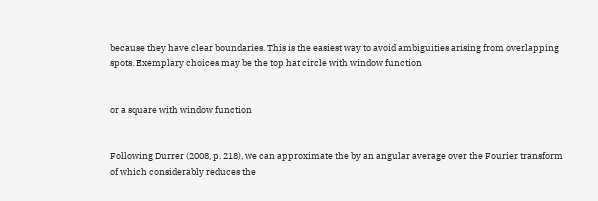because they have clear boundaries. This is the easiest way to avoid ambiguities arising from overlapping spots. Exemplary choices may be the top hat circle with window function


or a square with window function


Following Durrer (2008, p. 218), we can approximate the by an angular average over the Fourier transform of which considerably reduces the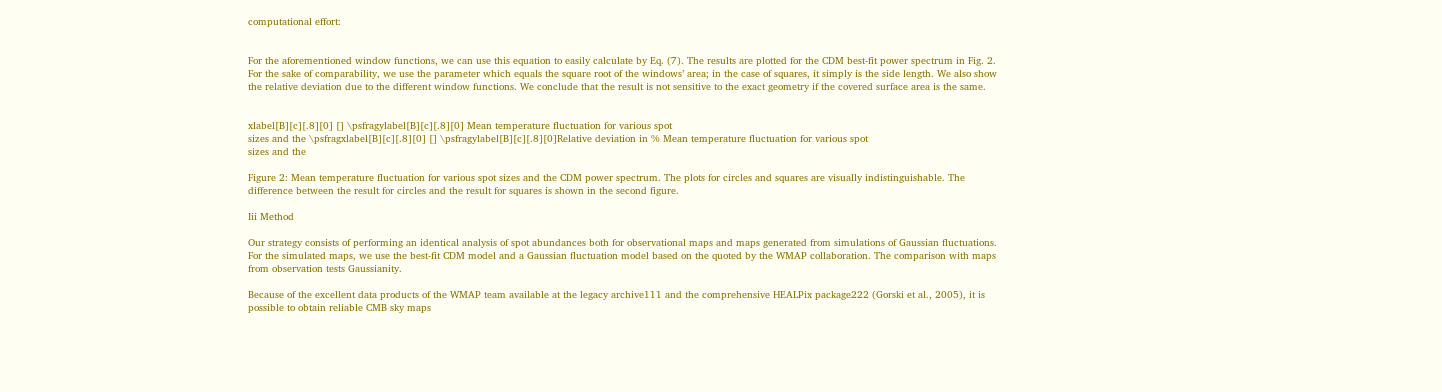computational effort:


For the aforementioned window functions, we can use this equation to easily calculate by Eq. (7). The results are plotted for the CDM best-fit power spectrum in Fig. 2. For the sake of comparability, we use the parameter which equals the square root of the windows’ area; in the case of squares, it simply is the side length. We also show the relative deviation due to the different window functions. We conclude that the result is not sensitive to the exact geometry if the covered surface area is the same.


xlabel[B][c][.8][0] [] \psfragylabel[B][c][.8][0] Mean temperature fluctuation for various spot
sizes and the \psfragxlabel[B][c][.8][0] [] \psfragylabel[B][c][.8][0]Relative deviation in % Mean temperature fluctuation for various spot
sizes and the

Figure 2: Mean temperature fluctuation for various spot sizes and the CDM power spectrum. The plots for circles and squares are visually indistinguishable. The difference between the result for circles and the result for squares is shown in the second figure.

Iii Method

Our strategy consists of performing an identical analysis of spot abundances both for observational maps and maps generated from simulations of Gaussian fluctuations. For the simulated maps, we use the best-fit CDM model and a Gaussian fluctuation model based on the quoted by the WMAP collaboration. The comparison with maps from observation tests Gaussianity.

Because of the excellent data products of the WMAP team available at the legacy archive111 and the comprehensive HEALPix package222 (Gorski et al., 2005), it is possible to obtain reliable CMB sky maps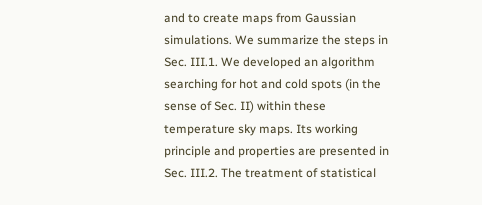and to create maps from Gaussian simulations. We summarize the steps in Sec. III.1. We developed an algorithm searching for hot and cold spots (in the sense of Sec. II) within these temperature sky maps. Its working principle and properties are presented in Sec. III.2. The treatment of statistical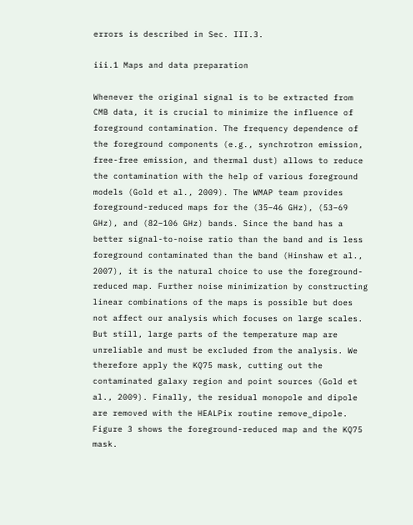errors is described in Sec. III.3.

iii.1 Maps and data preparation

Whenever the original signal is to be extracted from CMB data, it is crucial to minimize the influence of foreground contamination. The frequency dependence of the foreground components (e.g., synchrotron emission, free-free emission, and thermal dust) allows to reduce the contamination with the help of various foreground models (Gold et al., 2009). The WMAP team provides foreground-reduced maps for the (35–46 GHz), (53–69 GHz), and (82–106 GHz) bands. Since the band has a better signal-to-noise ratio than the band and is less foreground contaminated than the band (Hinshaw et al., 2007), it is the natural choice to use the foreground-reduced map. Further noise minimization by constructing linear combinations of the maps is possible but does not affect our analysis which focuses on large scales. But still, large parts of the temperature map are unreliable and must be excluded from the analysis. We therefore apply the KQ75 mask, cutting out the contaminated galaxy region and point sources (Gold et al., 2009). Finally, the residual monopole and dipole are removed with the HEALPix routine remove_dipole. Figure 3 shows the foreground-reduced map and the KQ75 mask.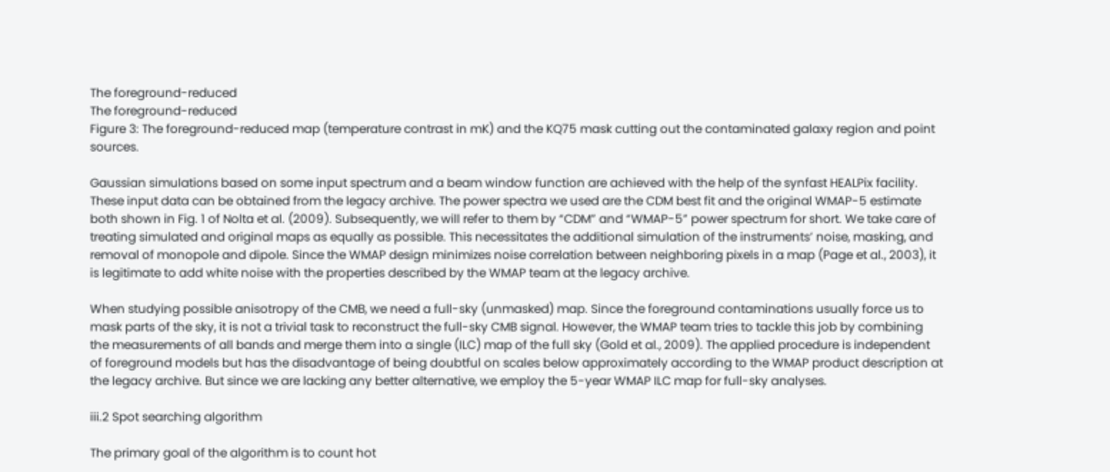The foreground-reduced
The foreground-reduced
Figure 3: The foreground-reduced map (temperature contrast in mK) and the KQ75 mask cutting out the contaminated galaxy region and point sources.

Gaussian simulations based on some input spectrum and a beam window function are achieved with the help of the synfast HEALPix facility. These input data can be obtained from the legacy archive. The power spectra we used are the CDM best fit and the original WMAP-5 estimate both shown in Fig. 1 of Nolta et al. (2009). Subsequently, we will refer to them by “CDM” and “WMAP-5” power spectrum for short. We take care of treating simulated and original maps as equally as possible. This necessitates the additional simulation of the instruments’ noise, masking, and removal of monopole and dipole. Since the WMAP design minimizes noise correlation between neighboring pixels in a map (Page et al., 2003), it is legitimate to add white noise with the properties described by the WMAP team at the legacy archive.

When studying possible anisotropy of the CMB, we need a full-sky (unmasked) map. Since the foreground contaminations usually force us to mask parts of the sky, it is not a trivial task to reconstruct the full-sky CMB signal. However, the WMAP team tries to tackle this job by combining the measurements of all bands and merge them into a single (ILC) map of the full sky (Gold et al., 2009). The applied procedure is independent of foreground models but has the disadvantage of being doubtful on scales below approximately according to the WMAP product description at the legacy archive. But since we are lacking any better alternative, we employ the 5-year WMAP ILC map for full-sky analyses.

iii.2 Spot searching algorithm

The primary goal of the algorithm is to count hot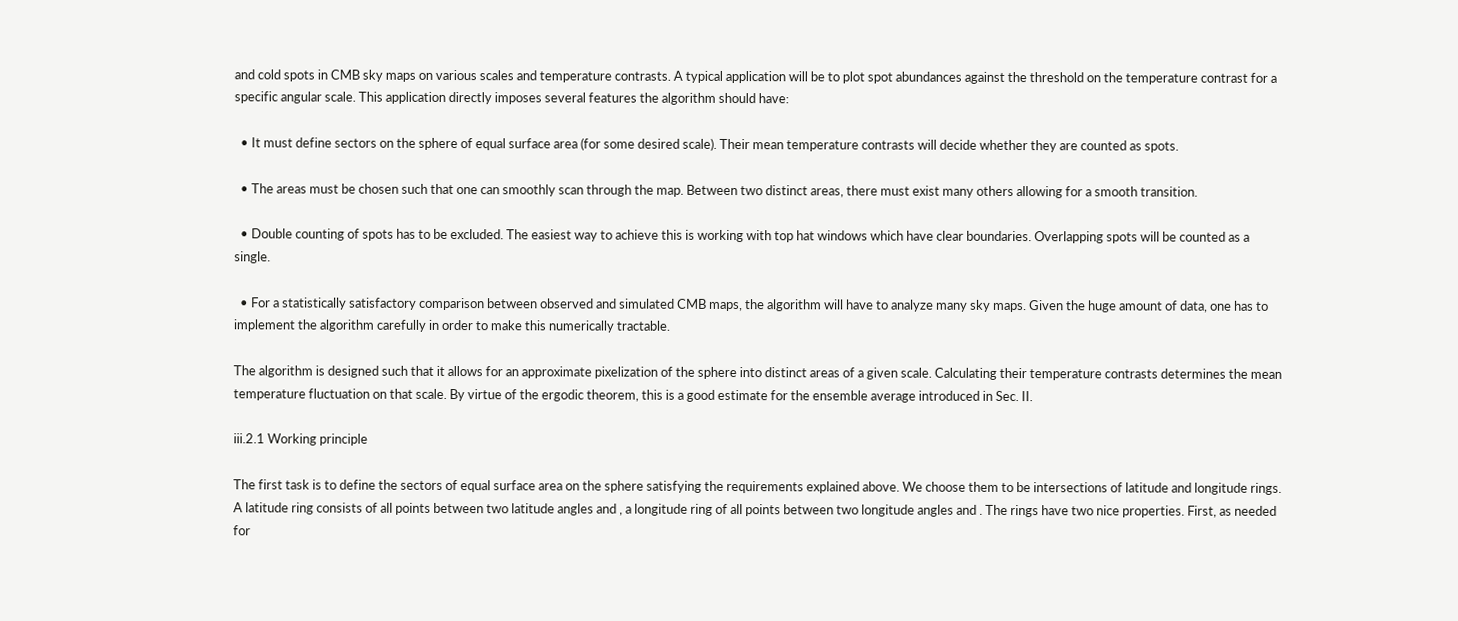and cold spots in CMB sky maps on various scales and temperature contrasts. A typical application will be to plot spot abundances against the threshold on the temperature contrast for a specific angular scale. This application directly imposes several features the algorithm should have:

  • It must define sectors on the sphere of equal surface area (for some desired scale). Their mean temperature contrasts will decide whether they are counted as spots.

  • The areas must be chosen such that one can smoothly scan through the map. Between two distinct areas, there must exist many others allowing for a smooth transition.

  • Double counting of spots has to be excluded. The easiest way to achieve this is working with top hat windows which have clear boundaries. Overlapping spots will be counted as a single.

  • For a statistically satisfactory comparison between observed and simulated CMB maps, the algorithm will have to analyze many sky maps. Given the huge amount of data, one has to implement the algorithm carefully in order to make this numerically tractable.

The algorithm is designed such that it allows for an approximate pixelization of the sphere into distinct areas of a given scale. Calculating their temperature contrasts determines the mean temperature fluctuation on that scale. By virtue of the ergodic theorem, this is a good estimate for the ensemble average introduced in Sec. II.

iii.2.1 Working principle

The first task is to define the sectors of equal surface area on the sphere satisfying the requirements explained above. We choose them to be intersections of latitude and longitude rings. A latitude ring consists of all points between two latitude angles and , a longitude ring of all points between two longitude angles and . The rings have two nice properties. First, as needed for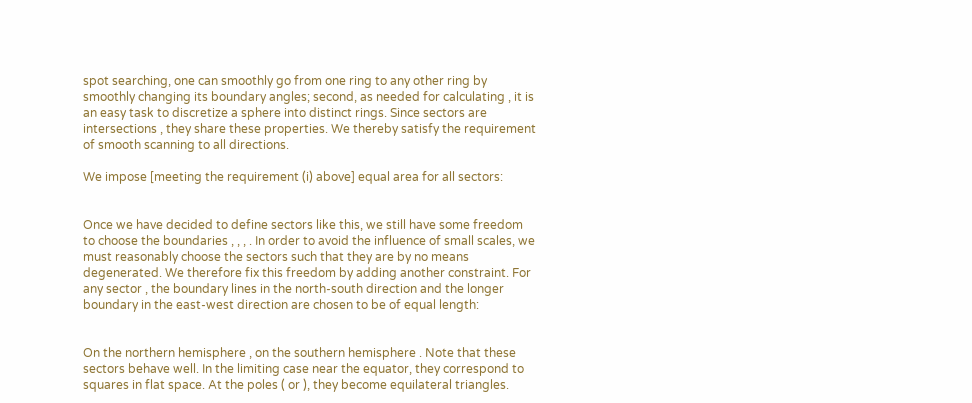spot searching, one can smoothly go from one ring to any other ring by smoothly changing its boundary angles; second, as needed for calculating , it is an easy task to discretize a sphere into distinct rings. Since sectors are intersections , they share these properties. We thereby satisfy the requirement of smooth scanning to all directions.

We impose [meeting the requirement (i) above] equal area for all sectors:


Once we have decided to define sectors like this, we still have some freedom to choose the boundaries , , , . In order to avoid the influence of small scales, we must reasonably choose the sectors such that they are by no means degenerated. We therefore fix this freedom by adding another constraint. For any sector , the boundary lines in the north-south direction and the longer boundary in the east-west direction are chosen to be of equal length:


On the northern hemisphere , on the southern hemisphere . Note that these sectors behave well. In the limiting case near the equator, they correspond to squares in flat space. At the poles ( or ), they become equilateral triangles.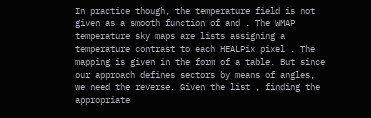In practice though, the temperature field is not given as a smooth function of and . The WMAP temperature sky maps are lists assigning a temperature contrast to each HEALPix pixel . The mapping is given in the form of a table. But since our approach defines sectors by means of angles, we need the reverse. Given the list , finding the appropriate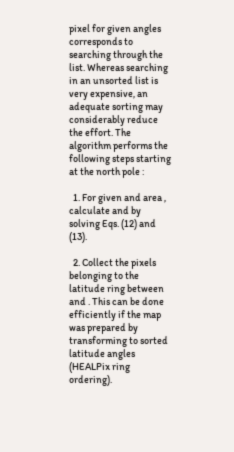pixel for given angles corresponds to searching through the list. Whereas searching in an unsorted list is very expensive, an adequate sorting may considerably reduce the effort. The algorithm performs the following steps starting at the north pole :

  1. For given and area , calculate and by solving Eqs. (12) and (13).

  2. Collect the pixels belonging to the latitude ring between and . This can be done efficiently if the map was prepared by transforming to sorted latitude angles (HEALPix ring ordering).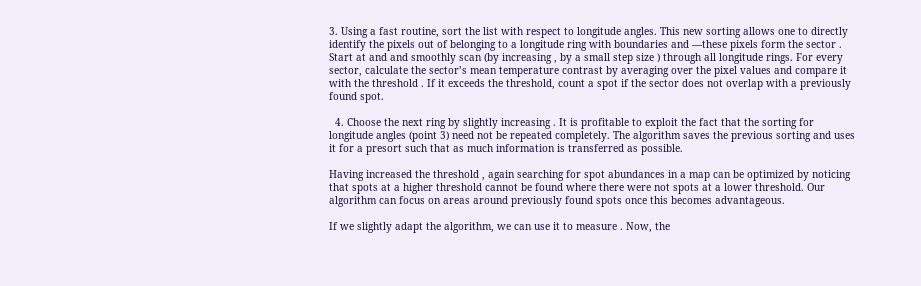3. Using a fast routine, sort the list with respect to longitude angles. This new sorting allows one to directly identify the pixels out of belonging to a longitude ring with boundaries and —these pixels form the sector . Start at and and smoothly scan (by increasing , by a small step size ) through all longitude rings. For every sector, calculate the sector’s mean temperature contrast by averaging over the pixel values and compare it with the threshold . If it exceeds the threshold, count a spot if the sector does not overlap with a previously found spot.

  4. Choose the next ring by slightly increasing . It is profitable to exploit the fact that the sorting for longitude angles (point 3) need not be repeated completely. The algorithm saves the previous sorting and uses it for a presort such that as much information is transferred as possible.

Having increased the threshold , again searching for spot abundances in a map can be optimized by noticing that spots at a higher threshold cannot be found where there were not spots at a lower threshold. Our algorithm can focus on areas around previously found spots once this becomes advantageous.

If we slightly adapt the algorithm, we can use it to measure . Now, the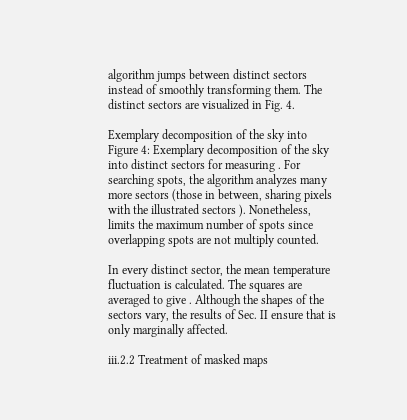algorithm jumps between distinct sectors instead of smoothly transforming them. The distinct sectors are visualized in Fig. 4.

Exemplary decomposition of the sky into
Figure 4: Exemplary decomposition of the sky into distinct sectors for measuring . For searching spots, the algorithm analyzes many more sectors (those in between, sharing pixels with the illustrated sectors ). Nonetheless, limits the maximum number of spots since overlapping spots are not multiply counted.

In every distinct sector, the mean temperature fluctuation is calculated. The squares are averaged to give . Although the shapes of the sectors vary, the results of Sec. II ensure that is only marginally affected.

iii.2.2 Treatment of masked maps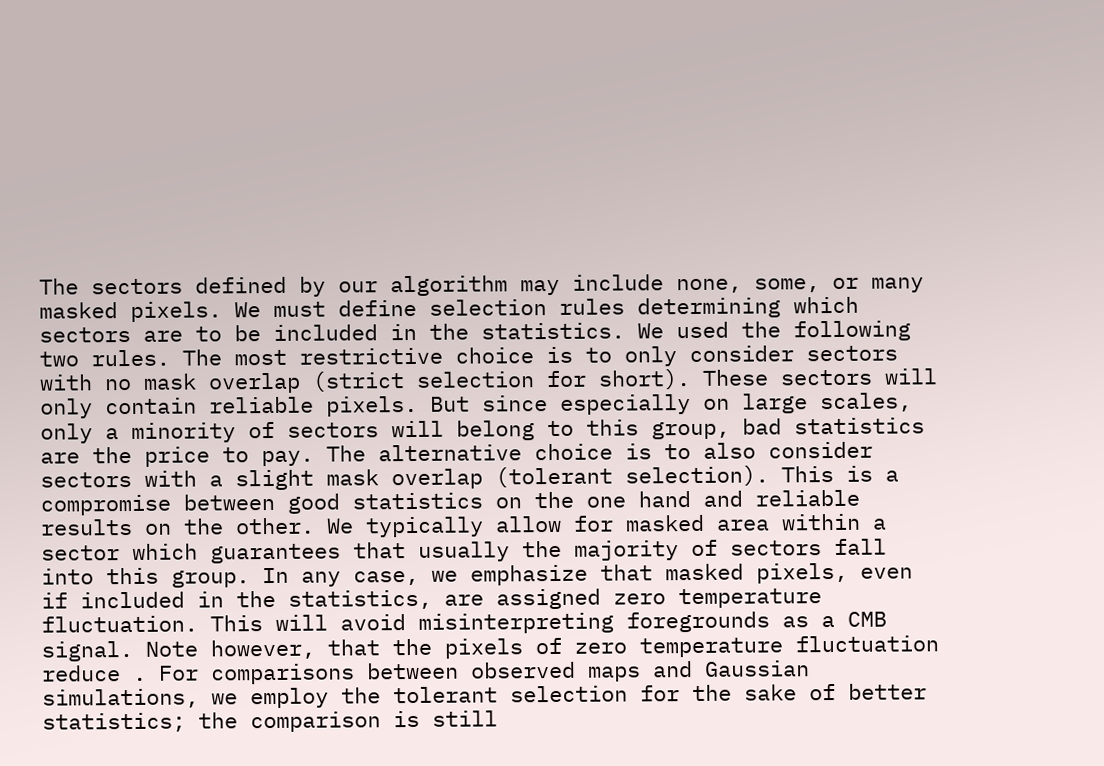The sectors defined by our algorithm may include none, some, or many masked pixels. We must define selection rules determining which sectors are to be included in the statistics. We used the following two rules. The most restrictive choice is to only consider sectors with no mask overlap (strict selection for short). These sectors will only contain reliable pixels. But since especially on large scales, only a minority of sectors will belong to this group, bad statistics are the price to pay. The alternative choice is to also consider sectors with a slight mask overlap (tolerant selection). This is a compromise between good statistics on the one hand and reliable results on the other. We typically allow for masked area within a sector which guarantees that usually the majority of sectors fall into this group. In any case, we emphasize that masked pixels, even if included in the statistics, are assigned zero temperature fluctuation. This will avoid misinterpreting foregrounds as a CMB signal. Note however, that the pixels of zero temperature fluctuation reduce . For comparisons between observed maps and Gaussian simulations, we employ the tolerant selection for the sake of better statistics; the comparison is still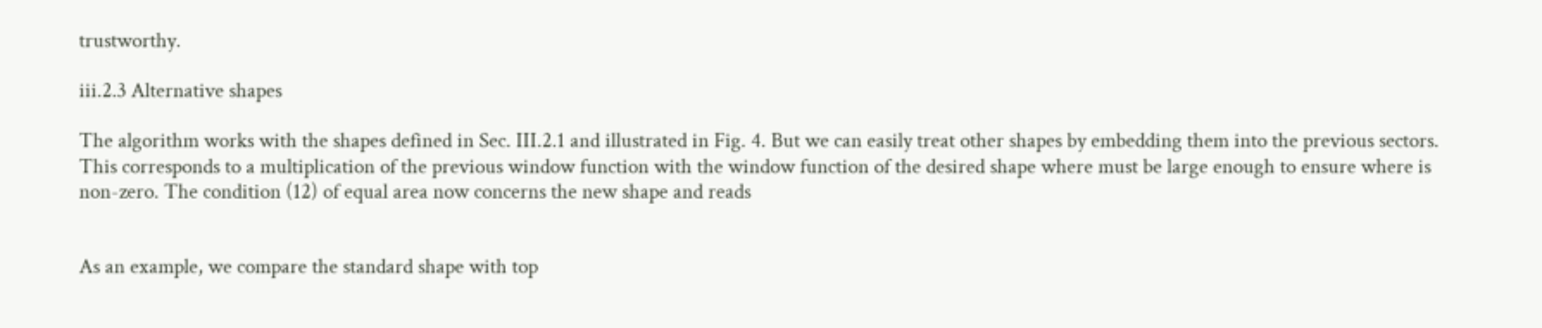trustworthy.

iii.2.3 Alternative shapes

The algorithm works with the shapes defined in Sec. III.2.1 and illustrated in Fig. 4. But we can easily treat other shapes by embedding them into the previous sectors. This corresponds to a multiplication of the previous window function with the window function of the desired shape where must be large enough to ensure where is non-zero. The condition (12) of equal area now concerns the new shape and reads


As an example, we compare the standard shape with top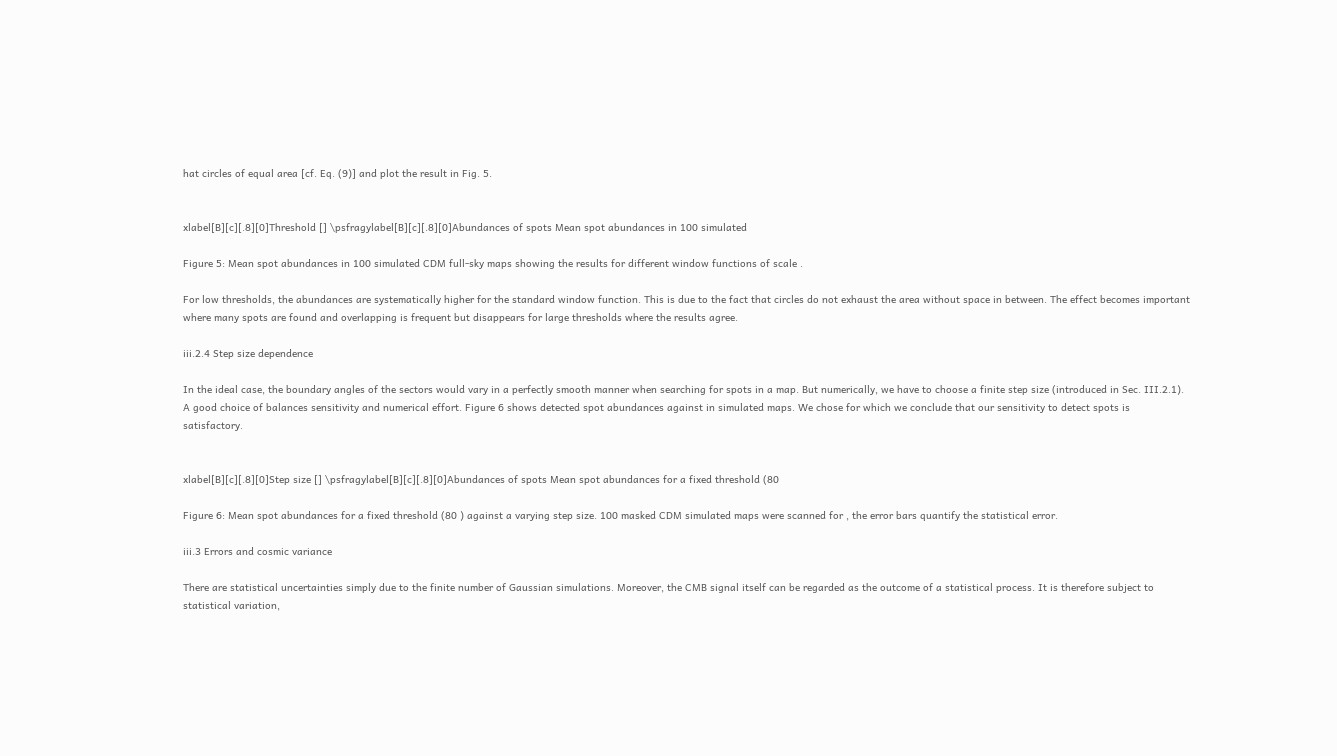hat circles of equal area [cf. Eq. (9)] and plot the result in Fig. 5.


xlabel[B][c][.8][0]Threshold [] \psfragylabel[B][c][.8][0]Abundances of spots Mean spot abundances in 100 simulated

Figure 5: Mean spot abundances in 100 simulated CDM full-sky maps showing the results for different window functions of scale .

For low thresholds, the abundances are systematically higher for the standard window function. This is due to the fact that circles do not exhaust the area without space in between. The effect becomes important where many spots are found and overlapping is frequent but disappears for large thresholds where the results agree.

iii.2.4 Step size dependence

In the ideal case, the boundary angles of the sectors would vary in a perfectly smooth manner when searching for spots in a map. But numerically, we have to choose a finite step size (introduced in Sec. III.2.1). A good choice of balances sensitivity and numerical effort. Figure 6 shows detected spot abundances against in simulated maps. We chose for which we conclude that our sensitivity to detect spots is satisfactory.


xlabel[B][c][.8][0]Step size [] \psfragylabel[B][c][.8][0]Abundances of spots Mean spot abundances for a fixed threshold (80

Figure 6: Mean spot abundances for a fixed threshold (80 ) against a varying step size. 100 masked CDM simulated maps were scanned for , the error bars quantify the statistical error.

iii.3 Errors and cosmic variance

There are statistical uncertainties simply due to the finite number of Gaussian simulations. Moreover, the CMB signal itself can be regarded as the outcome of a statistical process. It is therefore subject to statistical variation,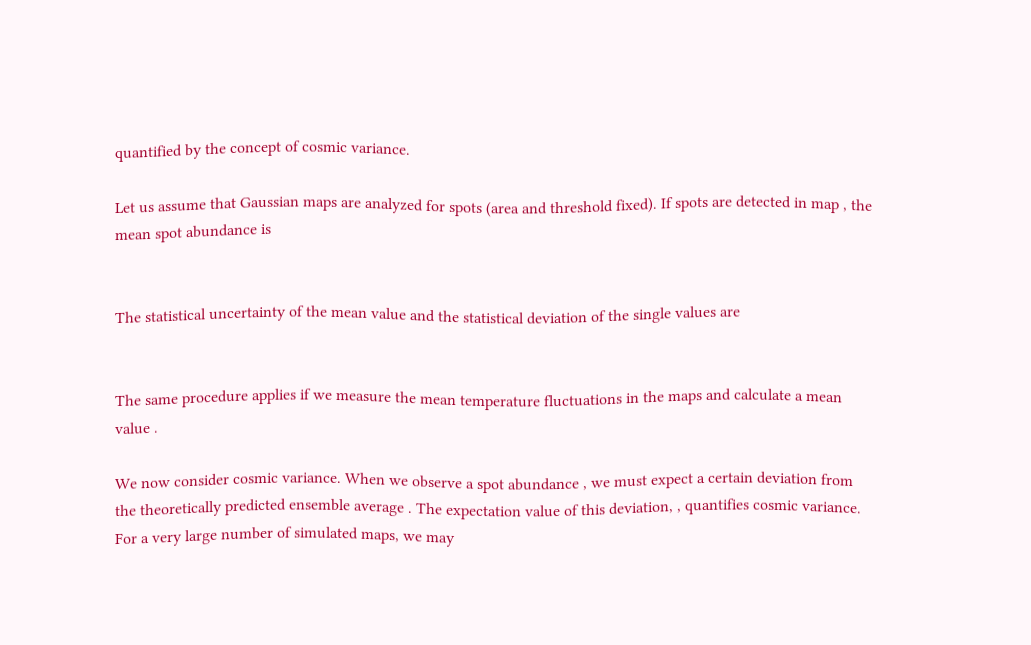quantified by the concept of cosmic variance.

Let us assume that Gaussian maps are analyzed for spots (area and threshold fixed). If spots are detected in map , the mean spot abundance is


The statistical uncertainty of the mean value and the statistical deviation of the single values are


The same procedure applies if we measure the mean temperature fluctuations in the maps and calculate a mean value .

We now consider cosmic variance. When we observe a spot abundance , we must expect a certain deviation from the theoretically predicted ensemble average . The expectation value of this deviation, , quantifies cosmic variance. For a very large number of simulated maps, we may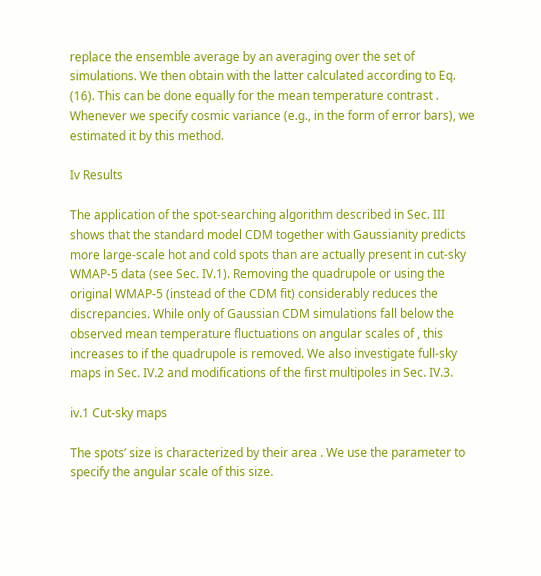replace the ensemble average by an averaging over the set of simulations. We then obtain with the latter calculated according to Eq. (16). This can be done equally for the mean temperature contrast . Whenever we specify cosmic variance (e.g., in the form of error bars), we estimated it by this method.

Iv Results

The application of the spot-searching algorithm described in Sec. III shows that the standard model CDM together with Gaussianity predicts more large-scale hot and cold spots than are actually present in cut-sky WMAP-5 data (see Sec. IV.1). Removing the quadrupole or using the original WMAP-5 (instead of the CDM fit) considerably reduces the discrepancies. While only of Gaussian CDM simulations fall below the observed mean temperature fluctuations on angular scales of , this increases to if the quadrupole is removed. We also investigate full-sky maps in Sec. IV.2 and modifications of the first multipoles in Sec. IV.3.

iv.1 Cut-sky maps

The spots’ size is characterized by their area . We use the parameter to specify the angular scale of this size.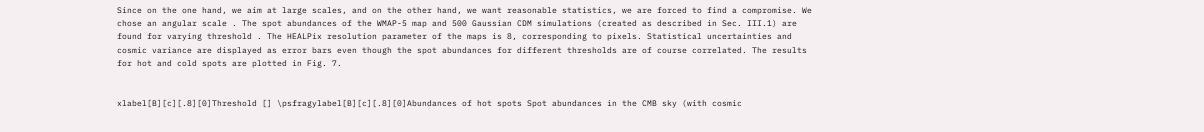Since on the one hand, we aim at large scales, and on the other hand, we want reasonable statistics, we are forced to find a compromise. We chose an angular scale . The spot abundances of the WMAP-5 map and 500 Gaussian CDM simulations (created as described in Sec. III.1) are found for varying threshold . The HEALPix resolution parameter of the maps is 8, corresponding to pixels. Statistical uncertainties and cosmic variance are displayed as error bars even though the spot abundances for different thresholds are of course correlated. The results for hot and cold spots are plotted in Fig. 7.


xlabel[B][c][.8][0]Threshold [] \psfragylabel[B][c][.8][0]Abundances of hot spots Spot abundances in the CMB sky (with cosmic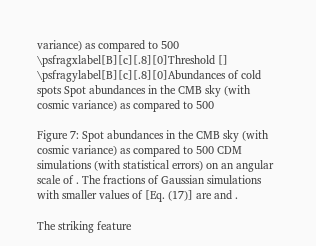variance) as compared to 500
\psfragxlabel[B][c][.8][0]Threshold [] \psfragylabel[B][c][.8][0]Abundances of cold spots Spot abundances in the CMB sky (with cosmic variance) as compared to 500

Figure 7: Spot abundances in the CMB sky (with cosmic variance) as compared to 500 CDM simulations (with statistical errors) on an angular scale of . The fractions of Gaussian simulations with smaller values of [Eq. (17)] are and .

The striking feature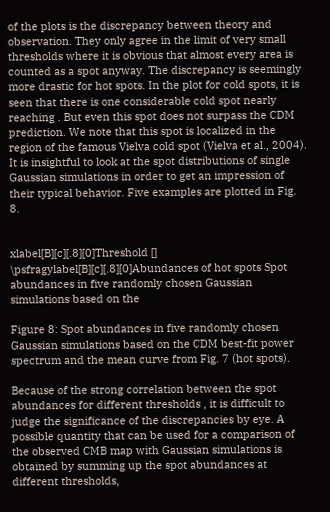of the plots is the discrepancy between theory and observation. They only agree in the limit of very small thresholds where it is obvious that almost every area is counted as a spot anyway. The discrepancy is seemingly more drastic for hot spots. In the plot for cold spots, it is seen that there is one considerable cold spot nearly reaching . But even this spot does not surpass the CDM prediction. We note that this spot is localized in the region of the famous Vielva cold spot (Vielva et al., 2004). It is insightful to look at the spot distributions of single Gaussian simulations in order to get an impression of their typical behavior. Five examples are plotted in Fig. 8.


xlabel[B][c][.8][0]Threshold [] \psfragylabel[B][c][.8][0]Abundances of hot spots Spot abundances in five randomly chosen Gaussian simulations based on the

Figure 8: Spot abundances in five randomly chosen Gaussian simulations based on the CDM best-fit power spectrum and the mean curve from Fig. 7 (hot spots).

Because of the strong correlation between the spot abundances for different thresholds , it is difficult to judge the significance of the discrepancies by eye. A possible quantity that can be used for a comparison of the observed CMB map with Gaussian simulations is obtained by summing up the spot abundances at different thresholds,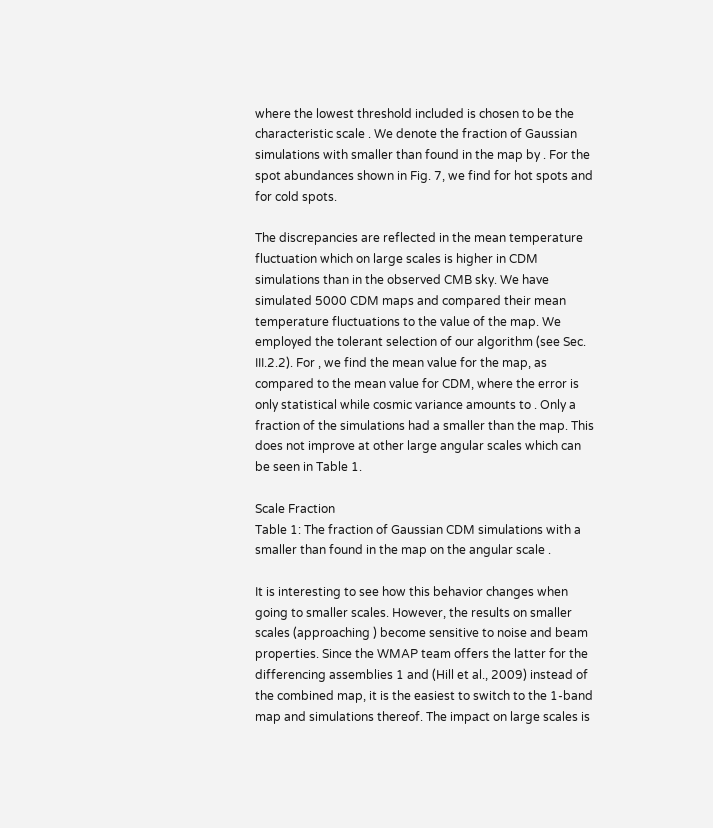where the lowest threshold included is chosen to be the characteristic scale . We denote the fraction of Gaussian simulations with smaller than found in the map by . For the spot abundances shown in Fig. 7, we find for hot spots and for cold spots.

The discrepancies are reflected in the mean temperature fluctuation which on large scales is higher in CDM simulations than in the observed CMB sky. We have simulated 5000 CDM maps and compared their mean temperature fluctuations to the value of the map. We employed the tolerant selection of our algorithm (see Sec. III.2.2). For , we find the mean value for the map, as compared to the mean value for CDM, where the error is only statistical while cosmic variance amounts to . Only a fraction of the simulations had a smaller than the map. This does not improve at other large angular scales which can be seen in Table 1.

Scale Fraction
Table 1: The fraction of Gaussian CDM simulations with a smaller than found in the map on the angular scale .

It is interesting to see how this behavior changes when going to smaller scales. However, the results on smaller scales (approaching ) become sensitive to noise and beam properties. Since the WMAP team offers the latter for the differencing assemblies 1 and (Hill et al., 2009) instead of the combined map, it is the easiest to switch to the 1-band map and simulations thereof. The impact on large scales is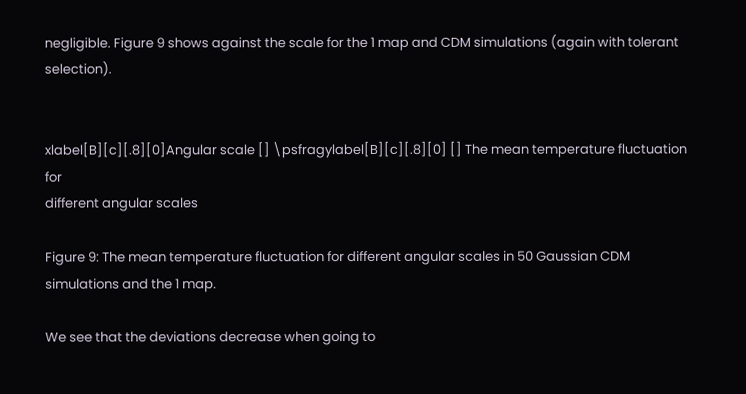negligible. Figure 9 shows against the scale for the 1 map and CDM simulations (again with tolerant selection).


xlabel[B][c][.8][0]Angular scale [] \psfragylabel[B][c][.8][0] [] The mean temperature fluctuation for
different angular scales

Figure 9: The mean temperature fluctuation for different angular scales in 50 Gaussian CDM simulations and the 1 map.

We see that the deviations decrease when going to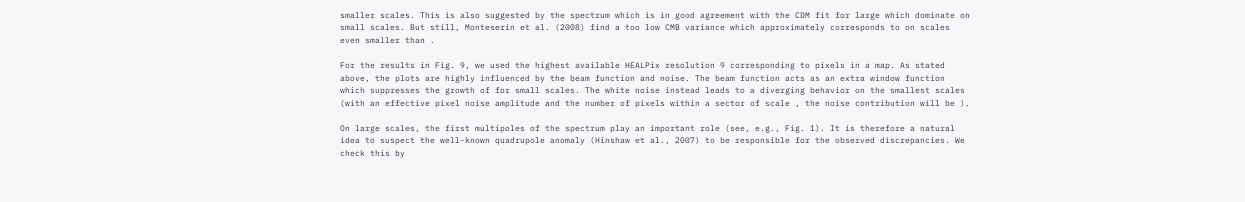smaller scales. This is also suggested by the spectrum which is in good agreement with the CDM fit for large which dominate on small scales. But still, Monteserin et al. (2008) find a too low CMB variance which approximately corresponds to on scales even smaller than .

For the results in Fig. 9, we used the highest available HEALPix resolution 9 corresponding to pixels in a map. As stated above, the plots are highly influenced by the beam function and noise. The beam function acts as an extra window function which suppresses the growth of for small scales. The white noise instead leads to a diverging behavior on the smallest scales (with an effective pixel noise amplitude and the number of pixels within a sector of scale , the noise contribution will be ).

On large scales, the first multipoles of the spectrum play an important role (see, e.g., Fig. 1). It is therefore a natural idea to suspect the well-known quadrupole anomaly (Hinshaw et al., 2007) to be responsible for the observed discrepancies. We check this by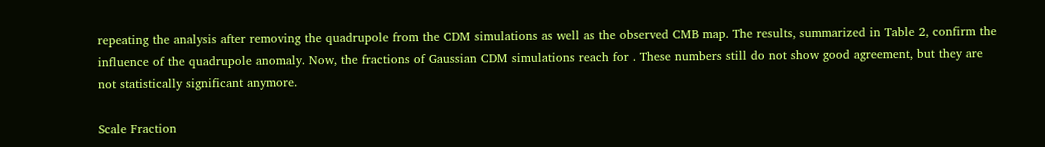repeating the analysis after removing the quadrupole from the CDM simulations as well as the observed CMB map. The results, summarized in Table 2, confirm the influence of the quadrupole anomaly. Now, the fractions of Gaussian CDM simulations reach for . These numbers still do not show good agreement, but they are not statistically significant anymore.

Scale Fraction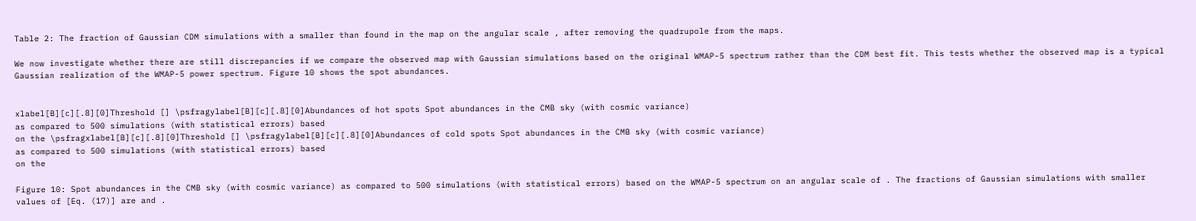Table 2: The fraction of Gaussian CDM simulations with a smaller than found in the map on the angular scale , after removing the quadrupole from the maps.

We now investigate whether there are still discrepancies if we compare the observed map with Gaussian simulations based on the original WMAP-5 spectrum rather than the CDM best fit. This tests whether the observed map is a typical Gaussian realization of the WMAP-5 power spectrum. Figure 10 shows the spot abundances.


xlabel[B][c][.8][0]Threshold [] \psfragylabel[B][c][.8][0]Abundances of hot spots Spot abundances in the CMB sky (with cosmic variance)
as compared to 500 simulations (with statistical errors) based
on the \psfragxlabel[B][c][.8][0]Threshold [] \psfragylabel[B][c][.8][0]Abundances of cold spots Spot abundances in the CMB sky (with cosmic variance)
as compared to 500 simulations (with statistical errors) based
on the

Figure 10: Spot abundances in the CMB sky (with cosmic variance) as compared to 500 simulations (with statistical errors) based on the WMAP-5 spectrum on an angular scale of . The fractions of Gaussian simulations with smaller values of [Eq. (17)] are and .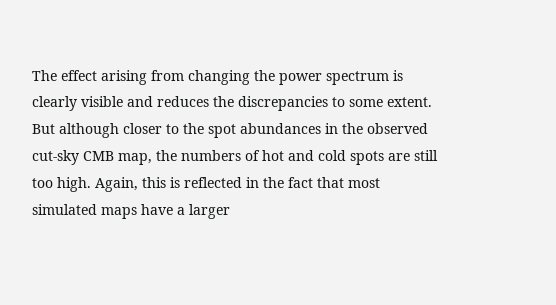The effect arising from changing the power spectrum is clearly visible and reduces the discrepancies to some extent. But although closer to the spot abundances in the observed cut-sky CMB map, the numbers of hot and cold spots are still too high. Again, this is reflected in the fact that most simulated maps have a larger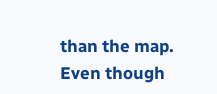than the map. Even though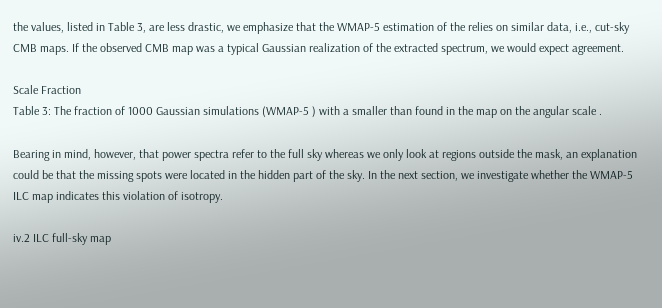the values, listed in Table 3, are less drastic, we emphasize that the WMAP-5 estimation of the relies on similar data, i.e., cut-sky CMB maps. If the observed CMB map was a typical Gaussian realization of the extracted spectrum, we would expect agreement.

Scale Fraction
Table 3: The fraction of 1000 Gaussian simulations (WMAP-5 ) with a smaller than found in the map on the angular scale .

Bearing in mind, however, that power spectra refer to the full sky whereas we only look at regions outside the mask, an explanation could be that the missing spots were located in the hidden part of the sky. In the next section, we investigate whether the WMAP-5 ILC map indicates this violation of isotropy.

iv.2 ILC full-sky map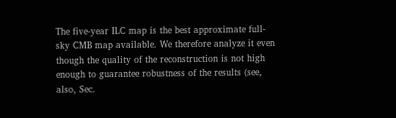The five-year ILC map is the best approximate full-sky CMB map available. We therefore analyze it even though the quality of the reconstruction is not high enough to guarantee robustness of the results (see, also, Sec.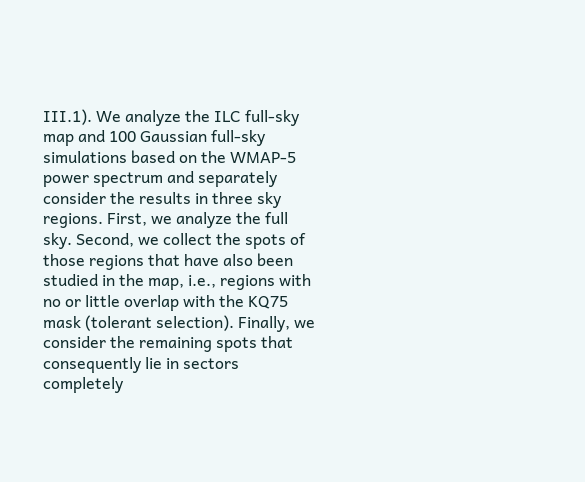III.1). We analyze the ILC full-sky map and 100 Gaussian full-sky simulations based on the WMAP-5 power spectrum and separately consider the results in three sky regions. First, we analyze the full sky. Second, we collect the spots of those regions that have also been studied in the map, i.e., regions with no or little overlap with the KQ75 mask (tolerant selection). Finally, we consider the remaining spots that consequently lie in sectors completely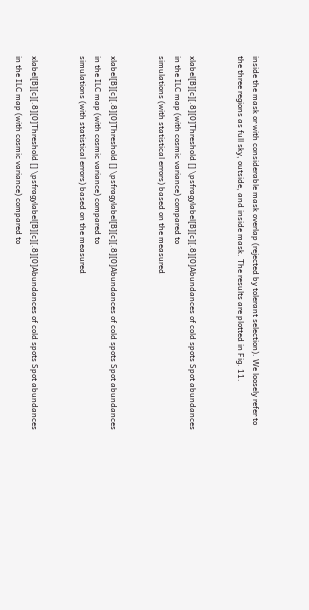inside the mask or with considerable mask overlap (rejected by tolerant selection). We loosely refer to the three regions as full sky, outside, and inside mask. The results are plotted in Fig. 11.


xlabel[B][c][.8][0]Threshold [] \psfragylabel[B][c][.8][0]Abundances of cold spots Spot abundances in the ILC map (with cosmic variance) compared to
simulations (with statistical errors) based on the measured


xlabel[B][c][.8][0]Threshold [] \psfragylabel[B][c][.8][0]Abundances of cold spots Spot abundances in the ILC map (with cosmic variance) compared to
simulations (with statistical errors) based on the measured


xlabel[B][c][.8][0]Threshold [] \psfragylabel[B][c][.8][0]Abundances of cold spots Spot abundances in the ILC map (with cosmic variance) compared to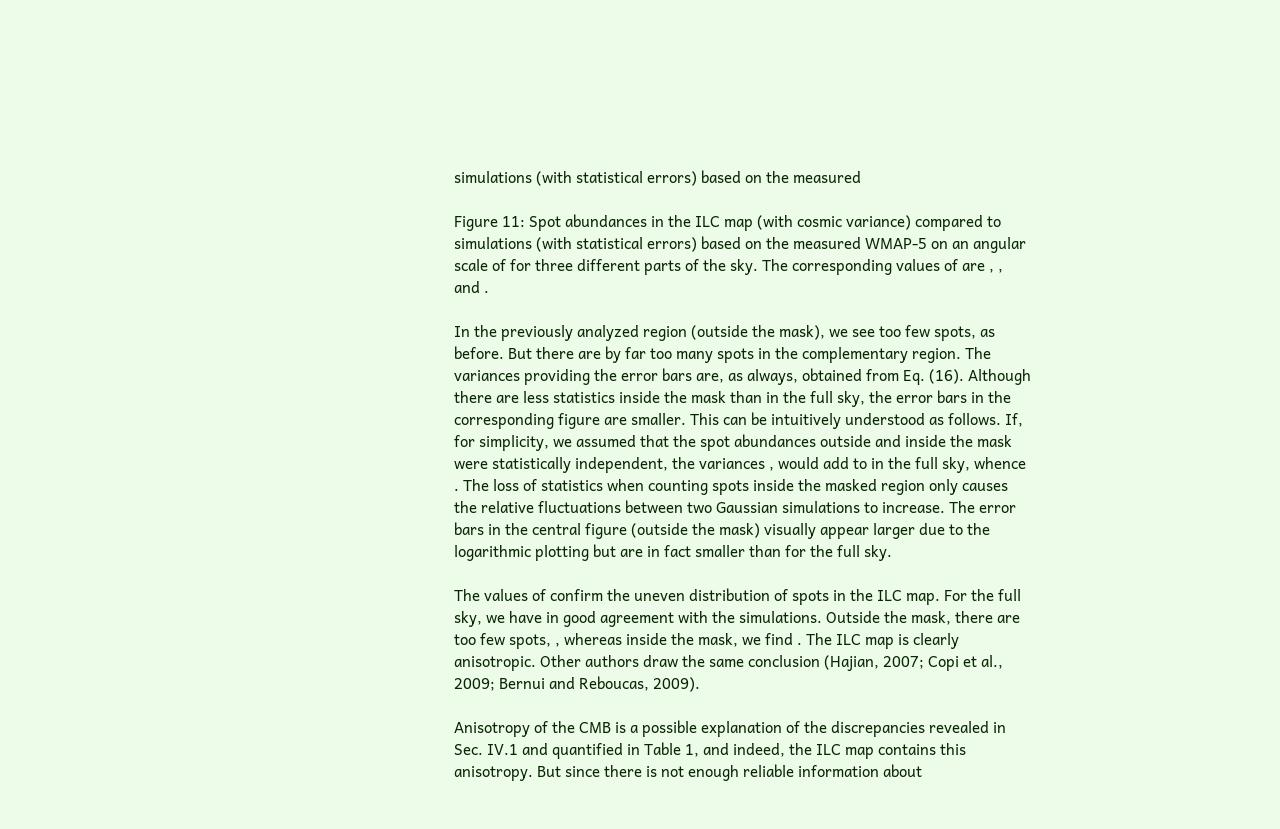simulations (with statistical errors) based on the measured

Figure 11: Spot abundances in the ILC map (with cosmic variance) compared to simulations (with statistical errors) based on the measured WMAP-5 on an angular scale of for three different parts of the sky. The corresponding values of are , , and .

In the previously analyzed region (outside the mask), we see too few spots, as before. But there are by far too many spots in the complementary region. The variances providing the error bars are, as always, obtained from Eq. (16). Although there are less statistics inside the mask than in the full sky, the error bars in the corresponding figure are smaller. This can be intuitively understood as follows. If, for simplicity, we assumed that the spot abundances outside and inside the mask were statistically independent, the variances , would add to in the full sky, whence . The loss of statistics when counting spots inside the masked region only causes the relative fluctuations between two Gaussian simulations to increase. The error bars in the central figure (outside the mask) visually appear larger due to the logarithmic plotting but are in fact smaller than for the full sky.

The values of confirm the uneven distribution of spots in the ILC map. For the full sky, we have in good agreement with the simulations. Outside the mask, there are too few spots, , whereas inside the mask, we find . The ILC map is clearly anisotropic. Other authors draw the same conclusion (Hajian, 2007; Copi et al., 2009; Bernui and Reboucas, 2009).

Anisotropy of the CMB is a possible explanation of the discrepancies revealed in Sec. IV.1 and quantified in Table 1, and indeed, the ILC map contains this anisotropy. But since there is not enough reliable information about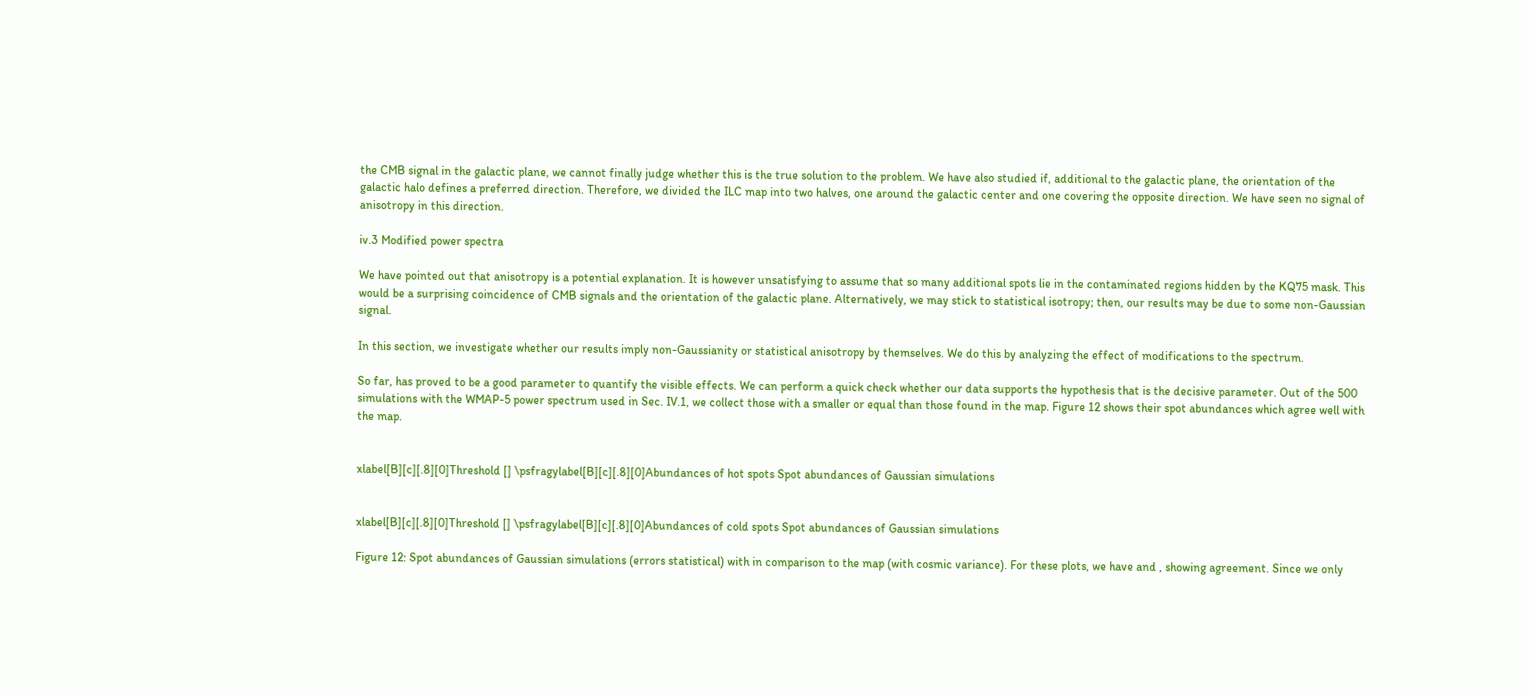the CMB signal in the galactic plane, we cannot finally judge whether this is the true solution to the problem. We have also studied if, additional to the galactic plane, the orientation of the galactic halo defines a preferred direction. Therefore, we divided the ILC map into two halves, one around the galactic center and one covering the opposite direction. We have seen no signal of anisotropy in this direction.

iv.3 Modified power spectra

We have pointed out that anisotropy is a potential explanation. It is however unsatisfying to assume that so many additional spots lie in the contaminated regions hidden by the KQ75 mask. This would be a surprising coincidence of CMB signals and the orientation of the galactic plane. Alternatively, we may stick to statistical isotropy; then, our results may be due to some non-Gaussian signal.

In this section, we investigate whether our results imply non-Gaussianity or statistical anisotropy by themselves. We do this by analyzing the effect of modifications to the spectrum.

So far, has proved to be a good parameter to quantify the visible effects. We can perform a quick check whether our data supports the hypothesis that is the decisive parameter. Out of the 500 simulations with the WMAP-5 power spectrum used in Sec. IV.1, we collect those with a smaller or equal than those found in the map. Figure 12 shows their spot abundances which agree well with the map.


xlabel[B][c][.8][0]Threshold [] \psfragylabel[B][c][.8][0]Abundances of hot spots Spot abundances of Gaussian simulations


xlabel[B][c][.8][0]Threshold [] \psfragylabel[B][c][.8][0]Abundances of cold spots Spot abundances of Gaussian simulations

Figure 12: Spot abundances of Gaussian simulations (errors statistical) with in comparison to the map (with cosmic variance). For these plots, we have and , showing agreement. Since we only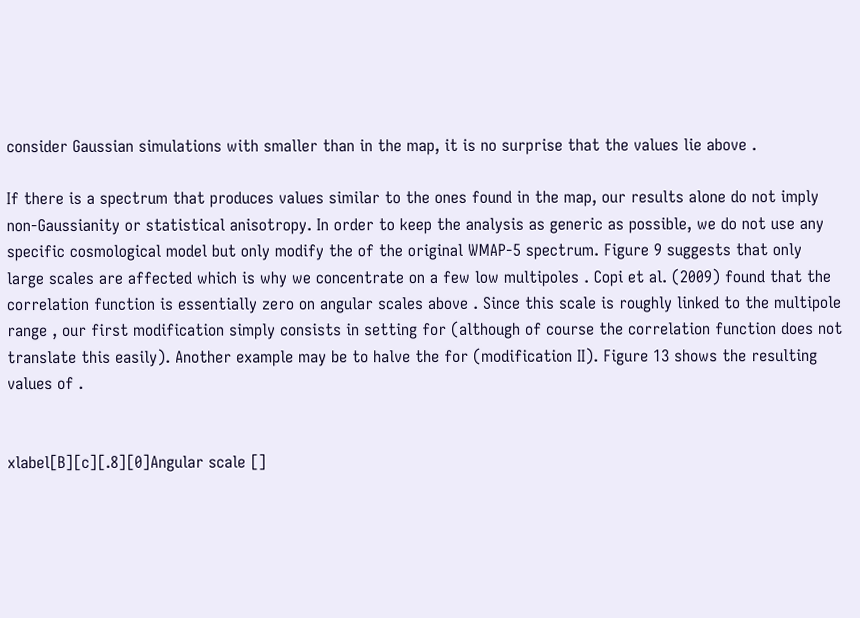consider Gaussian simulations with smaller than in the map, it is no surprise that the values lie above .

If there is a spectrum that produces values similar to the ones found in the map, our results alone do not imply non-Gaussianity or statistical anisotropy. In order to keep the analysis as generic as possible, we do not use any specific cosmological model but only modify the of the original WMAP-5 spectrum. Figure 9 suggests that only large scales are affected which is why we concentrate on a few low multipoles . Copi et al. (2009) found that the correlation function is essentially zero on angular scales above . Since this scale is roughly linked to the multipole range , our first modification simply consists in setting for (although of course the correlation function does not translate this easily). Another example may be to halve the for (modification II). Figure 13 shows the resulting values of .


xlabel[B][c][.8][0]Angular scale []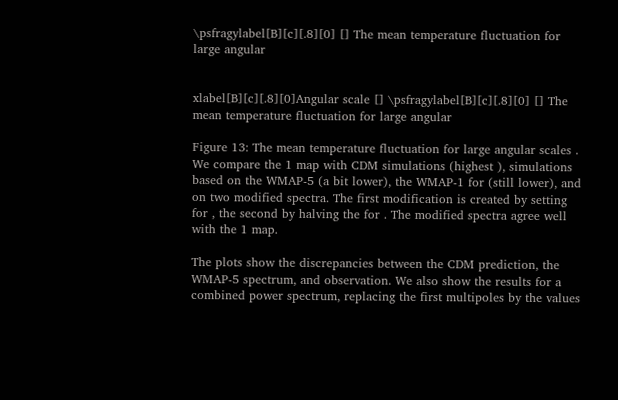\psfragylabel[B][c][.8][0] [] The mean temperature fluctuation for large angular


xlabel[B][c][.8][0]Angular scale [] \psfragylabel[B][c][.8][0] [] The mean temperature fluctuation for large angular

Figure 13: The mean temperature fluctuation for large angular scales . We compare the 1 map with CDM simulations (highest ), simulations based on the WMAP-5 (a bit lower), the WMAP-1 for (still lower), and on two modified spectra. The first modification is created by setting for , the second by halving the for . The modified spectra agree well with the 1 map.

The plots show the discrepancies between the CDM prediction, the WMAP-5 spectrum, and observation. We also show the results for a combined power spectrum, replacing the first multipoles by the values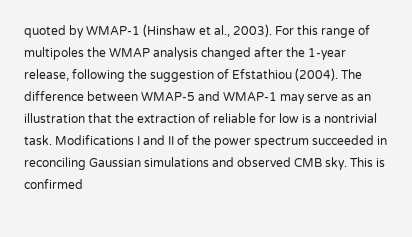quoted by WMAP-1 (Hinshaw et al., 2003). For this range of multipoles the WMAP analysis changed after the 1-year release, following the suggestion of Efstathiou (2004). The difference between WMAP-5 and WMAP-1 may serve as an illustration that the extraction of reliable for low is a nontrivial task. Modifications I and II of the power spectrum succeeded in reconciling Gaussian simulations and observed CMB sky. This is confirmed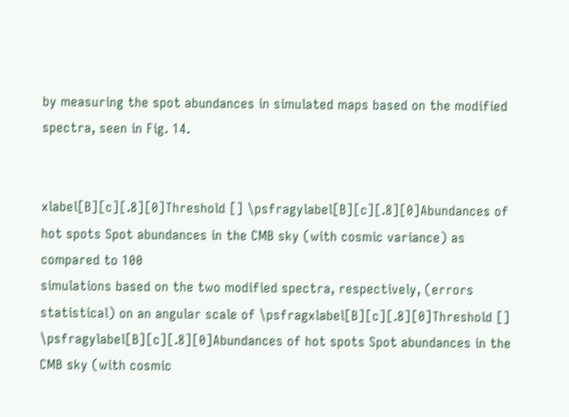by measuring the spot abundances in simulated maps based on the modified spectra, seen in Fig. 14.


xlabel[B][c][.8][0]Threshold [] \psfragylabel[B][c][.8][0]Abundances of hot spots Spot abundances in the CMB sky (with cosmic variance) as compared to 100
simulations based on the two modified spectra, respectively, (errors
statistical) on an angular scale of \psfragxlabel[B][c][.8][0]Threshold [] \psfragylabel[B][c][.8][0]Abundances of hot spots Spot abundances in the CMB sky (with cosmic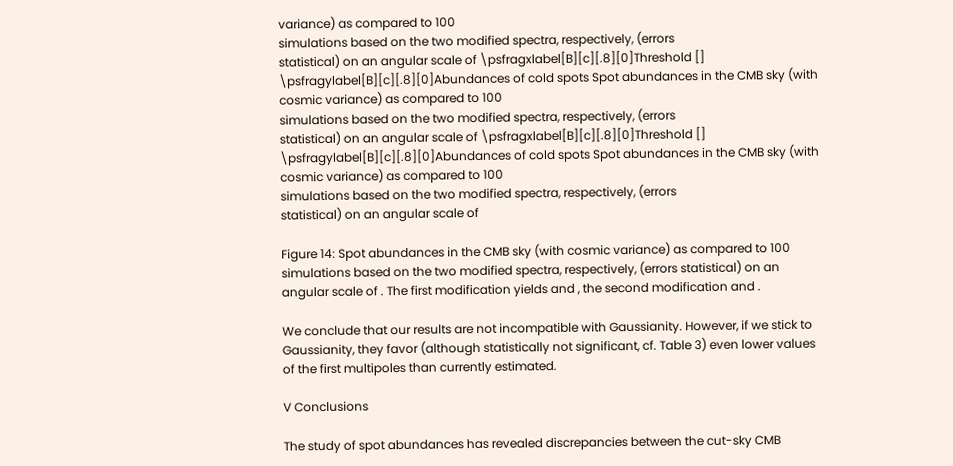variance) as compared to 100
simulations based on the two modified spectra, respectively, (errors
statistical) on an angular scale of \psfragxlabel[B][c][.8][0]Threshold [] \psfragylabel[B][c][.8][0]Abundances of cold spots Spot abundances in the CMB sky (with cosmic variance) as compared to 100
simulations based on the two modified spectra, respectively, (errors
statistical) on an angular scale of \psfragxlabel[B][c][.8][0]Threshold [] \psfragylabel[B][c][.8][0]Abundances of cold spots Spot abundances in the CMB sky (with cosmic variance) as compared to 100
simulations based on the two modified spectra, respectively, (errors
statistical) on an angular scale of

Figure 14: Spot abundances in the CMB sky (with cosmic variance) as compared to 100 simulations based on the two modified spectra, respectively, (errors statistical) on an angular scale of . The first modification yields and , the second modification and .

We conclude that our results are not incompatible with Gaussianity. However, if we stick to Gaussianity, they favor (although statistically not significant, cf. Table 3) even lower values of the first multipoles than currently estimated.

V Conclusions

The study of spot abundances has revealed discrepancies between the cut-sky CMB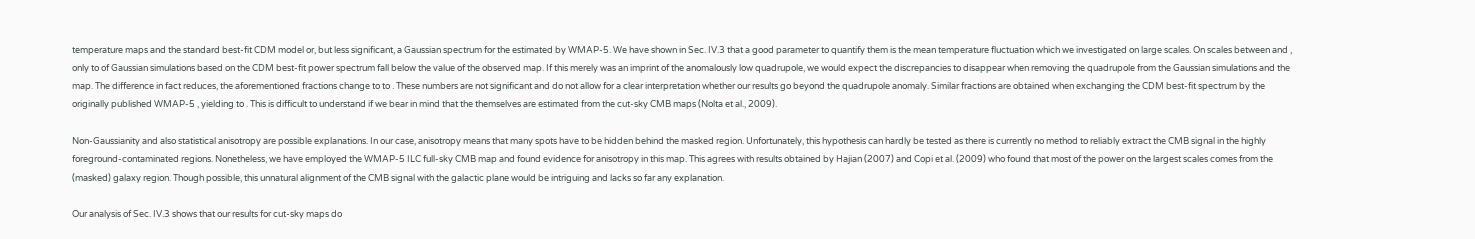temperature maps and the standard best-fit CDM model or, but less significant, a Gaussian spectrum for the estimated by WMAP-5. We have shown in Sec. IV.3 that a good parameter to quantify them is the mean temperature fluctuation which we investigated on large scales. On scales between and , only to of Gaussian simulations based on the CDM best-fit power spectrum fall below the value of the observed map. If this merely was an imprint of the anomalously low quadrupole, we would expect the discrepancies to disappear when removing the quadrupole from the Gaussian simulations and the map. The difference in fact reduces, the aforementioned fractions change to to . These numbers are not significant and do not allow for a clear interpretation whether our results go beyond the quadrupole anomaly. Similar fractions are obtained when exchanging the CDM best-fit spectrum by the originally published WMAP-5 , yielding to . This is difficult to understand if we bear in mind that the themselves are estimated from the cut-sky CMB maps (Nolta et al., 2009).

Non-Gaussianity and also statistical anisotropy are possible explanations. In our case, anisotropy means that many spots have to be hidden behind the masked region. Unfortunately, this hypothesis can hardly be tested as there is currently no method to reliably extract the CMB signal in the highly foreground-contaminated regions. Nonetheless, we have employed the WMAP-5 ILC full-sky CMB map and found evidence for anisotropy in this map. This agrees with results obtained by Hajian (2007) and Copi et al. (2009) who found that most of the power on the largest scales comes from the (masked) galaxy region. Though possible, this unnatural alignment of the CMB signal with the galactic plane would be intriguing and lacks so far any explanation.

Our analysis of Sec. IV.3 shows that our results for cut-sky maps do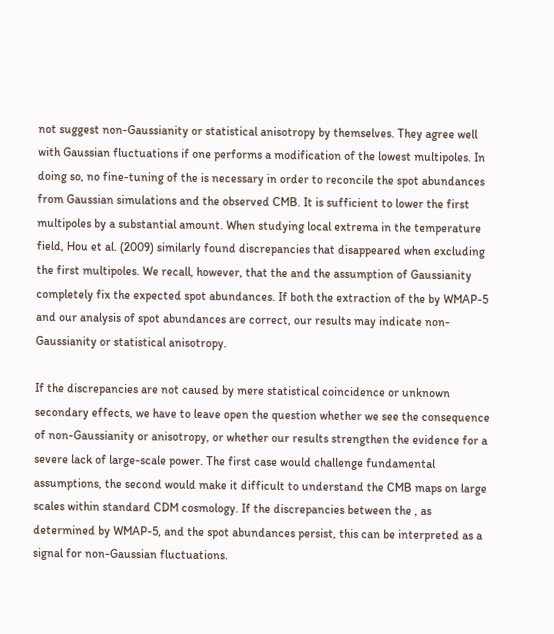not suggest non-Gaussianity or statistical anisotropy by themselves. They agree well with Gaussian fluctuations if one performs a modification of the lowest multipoles. In doing so, no fine-tuning of the is necessary in order to reconcile the spot abundances from Gaussian simulations and the observed CMB. It is sufficient to lower the first multipoles by a substantial amount. When studying local extrema in the temperature field, Hou et al. (2009) similarly found discrepancies that disappeared when excluding the first multipoles. We recall, however, that the and the assumption of Gaussianity completely fix the expected spot abundances. If both the extraction of the by WMAP-5 and our analysis of spot abundances are correct, our results may indicate non-Gaussianity or statistical anisotropy.

If the discrepancies are not caused by mere statistical coincidence or unknown secondary effects, we have to leave open the question whether we see the consequence of non-Gaussianity or anisotropy, or whether our results strengthen the evidence for a severe lack of large-scale power. The first case would challenge fundamental assumptions, the second would make it difficult to understand the CMB maps on large scales within standard CDM cosmology. If the discrepancies between the , as determined by WMAP-5, and the spot abundances persist, this can be interpreted as a signal for non-Gaussian fluctuations.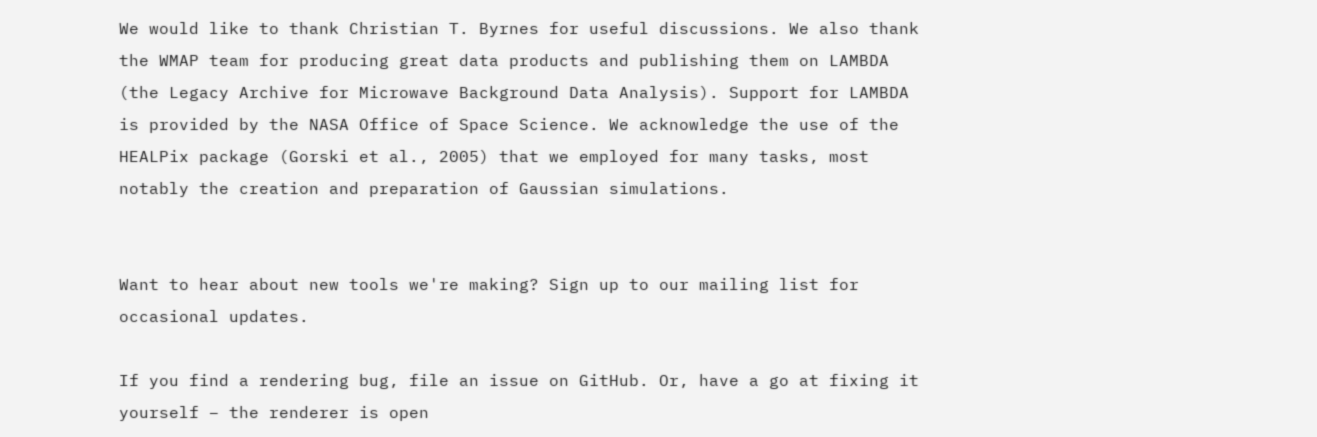We would like to thank Christian T. Byrnes for useful discussions. We also thank the WMAP team for producing great data products and publishing them on LAMBDA (the Legacy Archive for Microwave Background Data Analysis). Support for LAMBDA is provided by the NASA Office of Space Science. We acknowledge the use of the HEALPix package (Gorski et al., 2005) that we employed for many tasks, most notably the creation and preparation of Gaussian simulations.


Want to hear about new tools we're making? Sign up to our mailing list for occasional updates.

If you find a rendering bug, file an issue on GitHub. Or, have a go at fixing it yourself – the renderer is open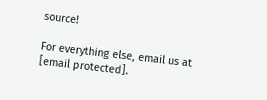source!

For everything else, email us at [email protected].